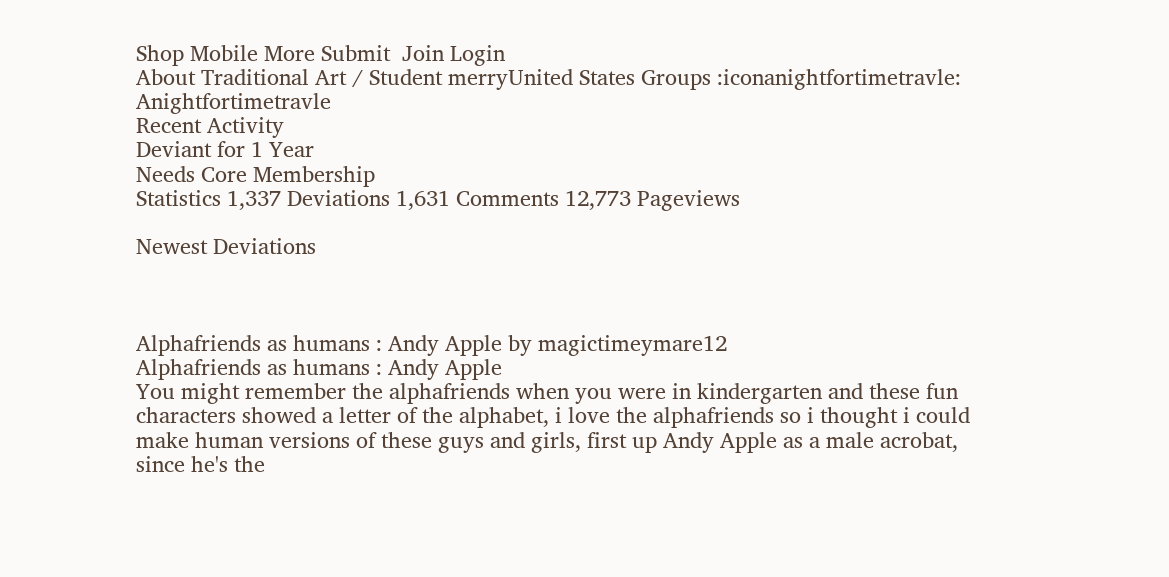Shop Mobile More Submit  Join Login
About Traditional Art / Student merryUnited States Groups :iconanightfortimetravle: Anightfortimetravle
Recent Activity
Deviant for 1 Year
Needs Core Membership
Statistics 1,337 Deviations 1,631 Comments 12,773 Pageviews

Newest Deviations



Alphafriends as humans : Andy Apple by magictimeymare12
Alphafriends as humans : Andy Apple
You might remember the alphafriends when you were in kindergarten and these fun characters showed a letter of the alphabet, i love the alphafriends so i thought i could make human versions of these guys and girls, first up Andy Apple as a male acrobat, since he's the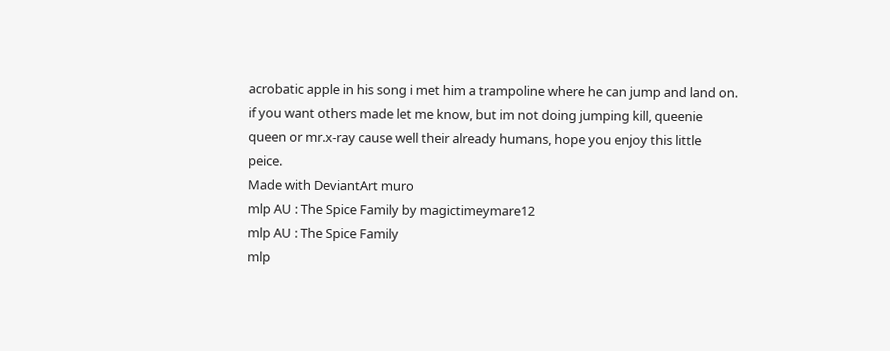acrobatic apple in his song i met him a trampoline where he can jump and land on. if you want others made let me know, but im not doing jumping kill, queenie queen or mr.x-ray cause well their already humans, hope you enjoy this little peice.
Made with DeviantArt muro
mlp AU : The Spice Family by magictimeymare12
mlp AU : The Spice Family
mlp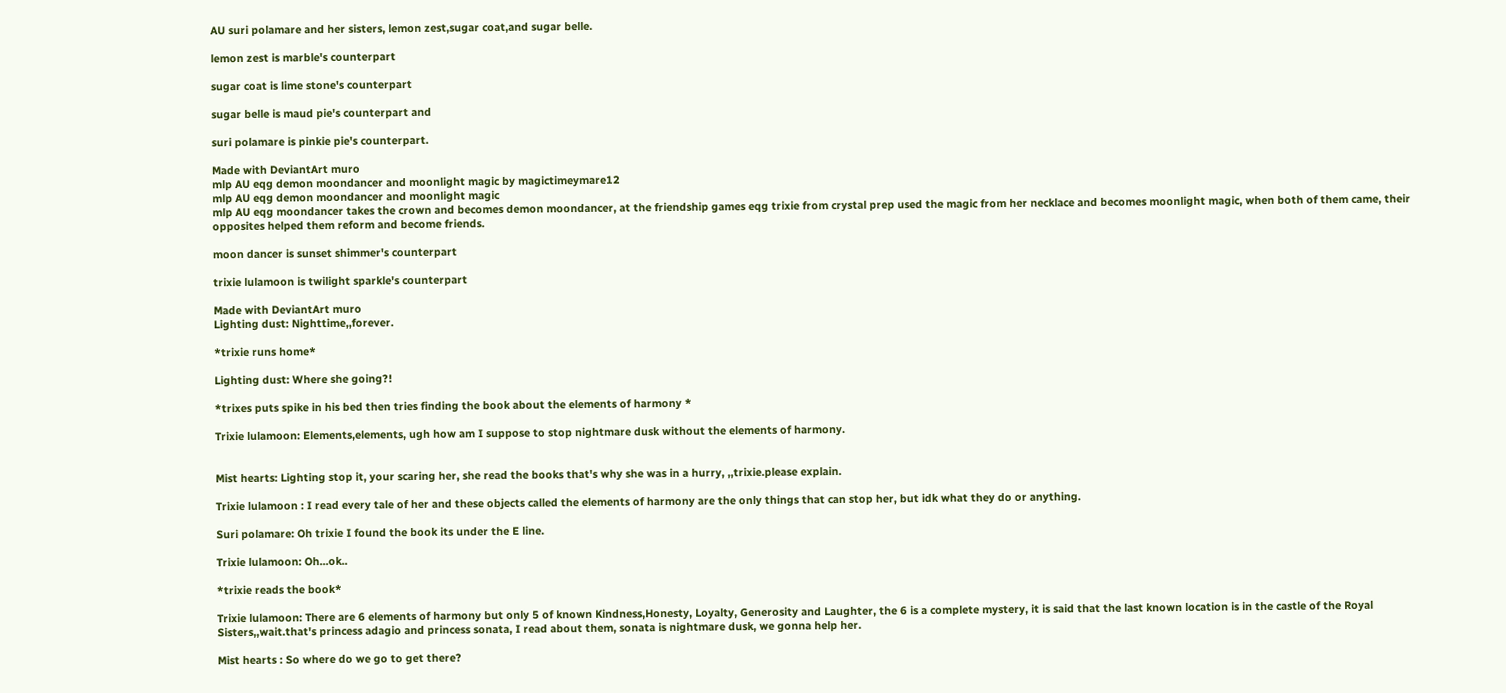AU suri polamare and her sisters, lemon zest,sugar coat,and sugar belle.

lemon zest is marble's counterpart

sugar coat is lime stone's counterpart

sugar belle is maud pie's counterpart and

suri polamare is pinkie pie's counterpart.

Made with DeviantArt muro
mlp AU eqg demon moondancer and moonlight magic by magictimeymare12
mlp AU eqg demon moondancer and moonlight magic
mlp AU eqg moondancer takes the crown and becomes demon moondancer, at the friendship games eqg trixie from crystal prep used the magic from her necklace and becomes moonlight magic, when both of them came, their opposites helped them reform and become friends.

moon dancer is sunset shimmer's counterpart

trixie lulamoon is twilight sparkle's counterpart

Made with DeviantArt muro
Lighting dust: Nighttime,,forever.

*trixie runs home*

Lighting dust: Where she going?!

*trixes puts spike in his bed then tries finding the book about the elements of harmony *

Trixie lulamoon: Elements,elements, ugh how am I suppose to stop nightmare dusk without the elements of harmony.


Mist hearts: Lighting stop it, your scaring her, she read the books that's why she was in a hurry, ,,trixie.please explain.

Trixie lulamoon : I read every tale of her and these objects called the elements of harmony are the only things that can stop her, but idk what they do or anything.

Suri polamare: Oh trixie I found the book its under the E line.

Trixie lulamoon: Oh...ok..

*trixie reads the book*

Trixie lulamoon: There are 6 elements of harmony but only 5 of known Kindness,Honesty, Loyalty, Generosity and Laughter, the 6 is a complete mystery, it is said that the last known location is in the castle of the Royal Sisters,,wait.that's princess adagio and princess sonata, I read about them, sonata is nightmare dusk, we gonna help her.

Mist hearts : So where do we go to get there?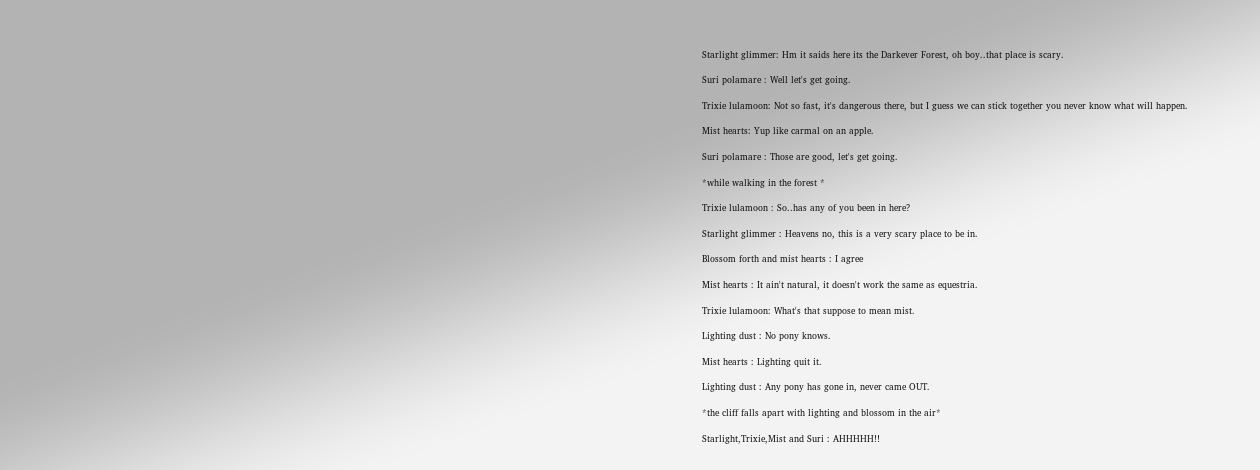Starlight glimmer: Hm it saids here its the Darkever Forest, oh boy..that place is scary.

Suri polamare : Well let's get going.

Trixie lulamoon: Not so fast, it's dangerous there, but I guess we can stick together you never know what will happen.

Mist hearts: Yup like carmal on an apple.

Suri polamare : Those are good, let's get going.

*while walking in the forest *

Trixie lulamoon : So..has any of you been in here?

Starlight glimmer : Heavens no, this is a very scary place to be in.

Blossom forth and mist hearts : I agree

Mist hearts : It ain't natural, it doesn't work the same as equestria.

Trixie lulamoon: What's that suppose to mean mist.

Lighting dust : No pony knows.

Mist hearts : Lighting quit it.

Lighting dust : Any pony has gone in, never came OUT.

*the cliff falls apart with lighting and blossom in the air*

Starlight,Trixie,Mist and Suri : AHHHHH!!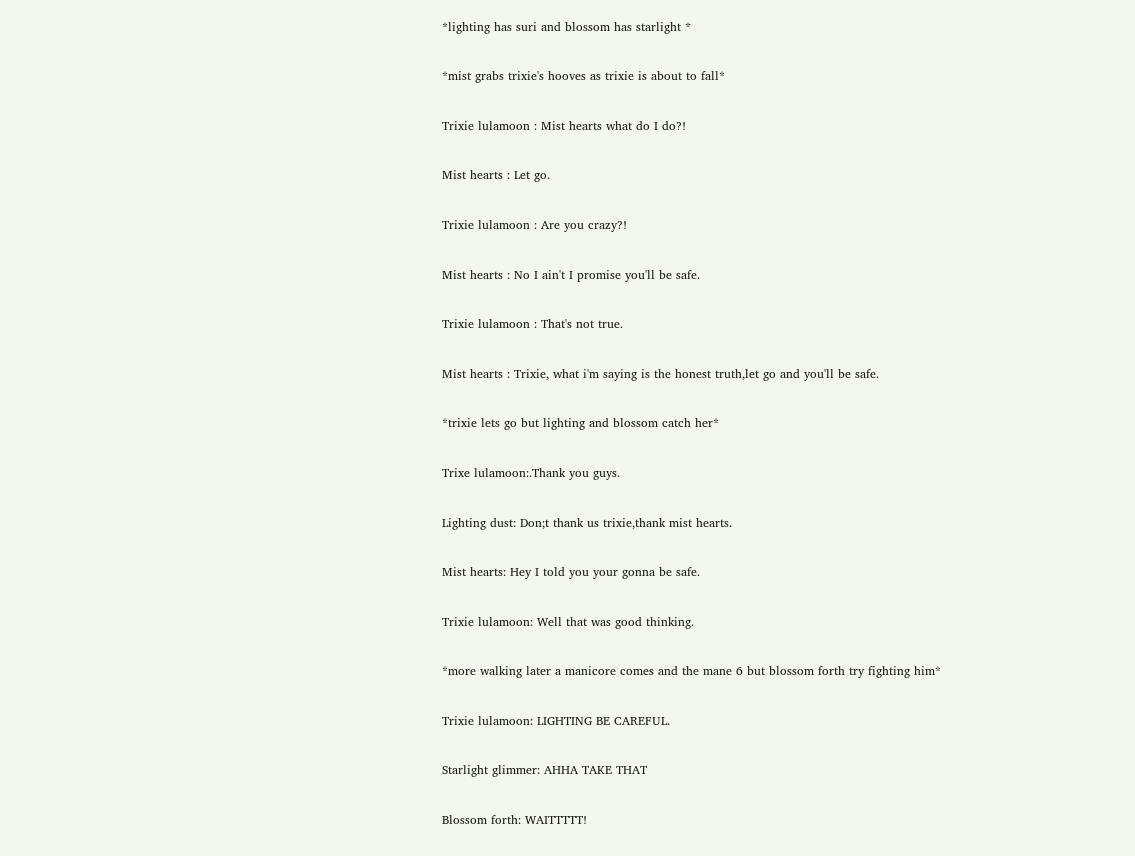*lighting has suri and blossom has starlight *

*mist grabs trixie's hooves as trixie is about to fall*

Trixie lulamoon : Mist hearts what do I do?!

Mist hearts : Let go.

Trixie lulamoon : Are you crazy?!

Mist hearts : No I ain't I promise you'll be safe.

Trixie lulamoon : That's not true.

Mist hearts : Trixie, what i'm saying is the honest truth,let go and you'll be safe.

*trixie lets go but lighting and blossom catch her*

Trixe lulamoon:.Thank you guys.

Lighting dust: Don;t thank us trixie,thank mist hearts.

Mist hearts: Hey I told you your gonna be safe.

Trixie lulamoon: Well that was good thinking.

*more walking later a manicore comes and the mane 6 but blossom forth try fighting him*

Trixie lulamoon: LIGHTING BE CAREFUL.

Starlight glimmer: AHHA TAKE THAT

Blossom forth: WAITTTTT!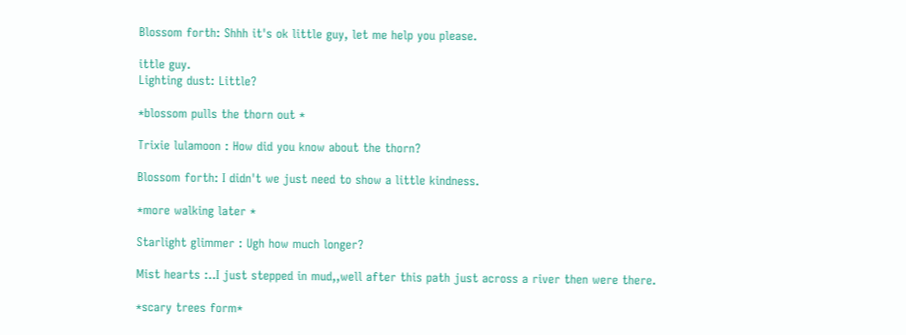Blossom forth: Shhh it's ok little guy, let me help you please.

ittle guy.
Lighting dust: Little?

*blossom pulls the thorn out *

Trixie lulamoon : How did you know about the thorn?

Blossom forth: I didn't we just need to show a little kindness.

*more walking later *

Starlight glimmer : Ugh how much longer?

Mist hearts :..I just stepped in mud,,well after this path just across a river then were there.

*scary trees form*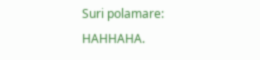Suri polamare: HAHHAHA.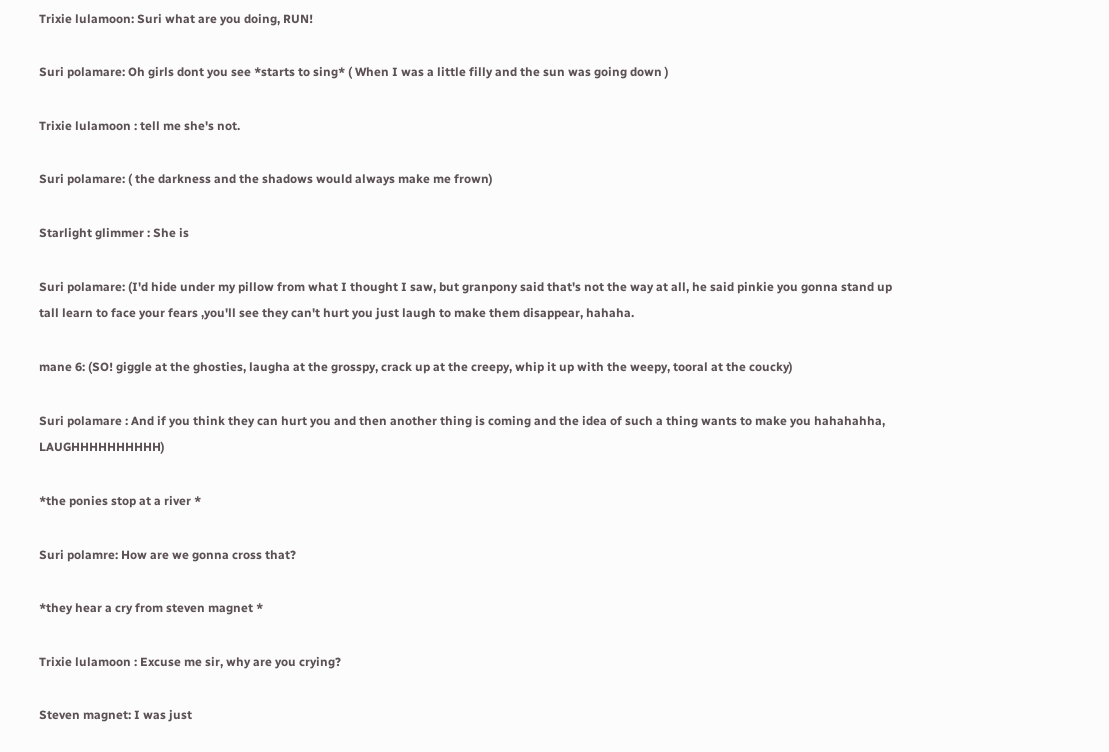Trixie lulamoon: Suri what are you doing, RUN!

Suri polamare: Oh girls dont you see *starts to sing* ( When I was a little filly and the sun was going down )

Trixie lulamoon : tell me she's not.

Suri polamare: ( the darkness and the shadows would always make me frown)

Starlight glimmer : She is

Suri polamare: (I'd hide under my pillow from what I thought I saw, but granpony said that's not the way at all, he said pinkie you gonna stand up tall learn to face your fears ,you'll see they can't hurt you just laugh to make them disappear, hahaha.

mane 6: (SO! giggle at the ghosties, laugha at the grosspy, crack up at the creepy, whip it up with the weepy, tooral at the coucky)

Suri polamare : And if you think they can hurt you and then another thing is coming and the idea of such a thing wants to make you hahahahha, LAUGHHHHHHHHHH)

*the ponies stop at a river *

Suri polamre: How are we gonna cross that?

*they hear a cry from steven magnet *

Trixie lulamoon : Excuse me sir, why are you crying?

Steven magnet: I was just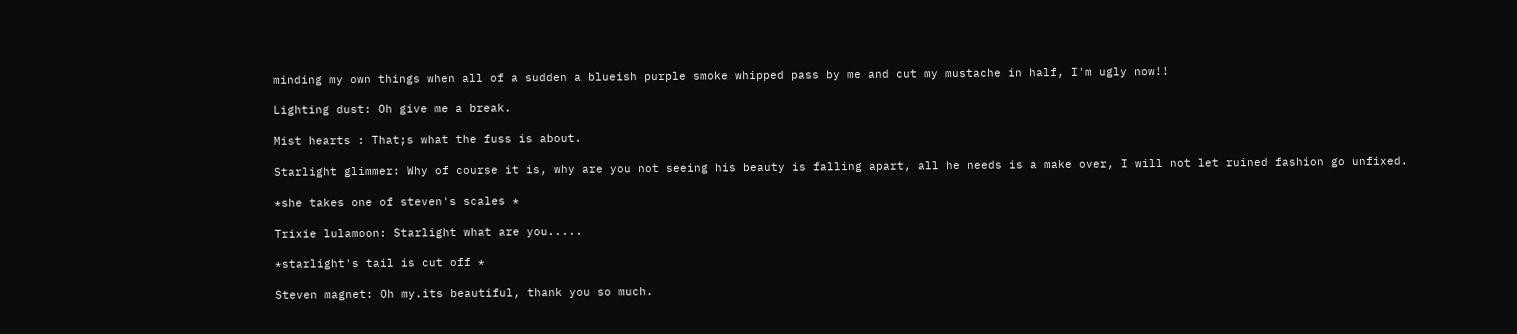minding my own things when all of a sudden a blueish purple smoke whipped pass by me and cut my mustache in half, I'm ugly now!!

Lighting dust: Oh give me a break.

Mist hearts : That;s what the fuss is about.

Starlight glimmer: Why of course it is, why are you not seeing his beauty is falling apart, all he needs is a make over, I will not let ruined fashion go unfixed.

*she takes one of steven's scales *

Trixie lulamoon: Starlight what are you.....

*starlight's tail is cut off *

Steven magnet: Oh my.its beautiful, thank you so much.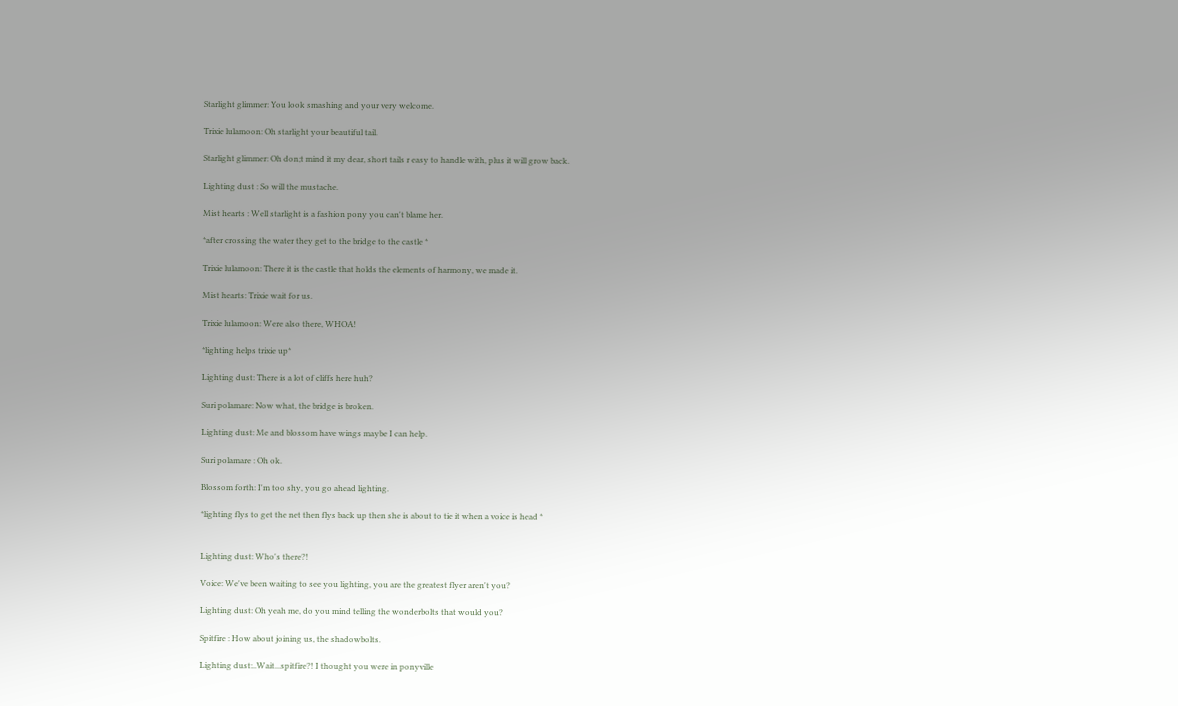Starlight glimmer: You look smashing and your very welcome.

Trixie lulamoon: Oh starlight your beautiful tail.

Starlight glimmer: Oh don;t mind it my dear, short tails r easy to handle with, plus it will grow back.

Lighting dust : So will the mustache.

Mist hearts : Well starlight is a fashion pony you can't blame her.

*after crossing the water they get to the bridge to the castle *

Trixie lulamoon: There it is the castle that holds the elements of harmony, we made it.

Mist hearts: Trixie wait for us.

Trixie lulamoon: Were also there, WHOA!

*lighting helps trixie up*

Lighting dust: There is a lot of cliffs here huh?

Suri polamare: Now what, the bridge is broken.

Lighting dust: Me and blossom have wings maybe I can help.

Suri polamare : Oh ok.

Blossom forth: I'm too shy, you go ahead lighting.

*lighting flys to get the net then flys back up then she is about to tie it when a voice is head *


Lighting dust: Who's there?!

Voice: We've been waiting to see you lighting, you are the greatest flyer aren't you?

Lighting dust: Oh yeah me, do you mind telling the wonderbolts that would you?

Spitfire : How about joining us, the shadowbolts.

Lighting dust:..Wait...spitfire?! I thought you were in ponyville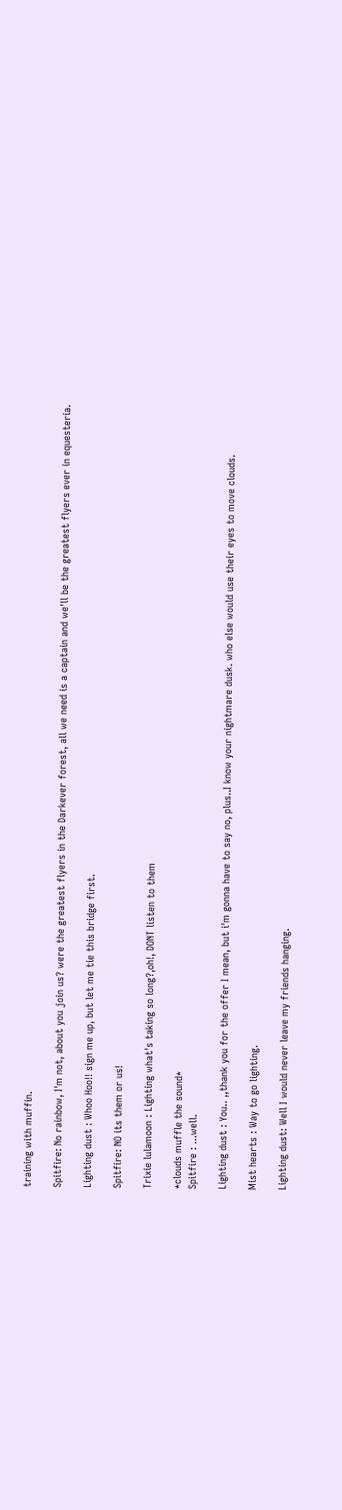training with muffin.

Spitfire: No rainbow, I'm not, about you join us? were the greatest flyers in the Darkever forest, all we need is a captain and we'll be the greatest flyers ever in equesteria.

Lighting dust : Whoo Hoo!! sign me up, but let me tie this bridge first.

Spitfire: NO its them or us!

Trixie lulamoon : Lighting what's taking so long?,oh!, DONT listen to them

*clouds muffle the sound*
Spitfire : ...well.

Lighting dust : You.. ,,thank you for the offer I mean, but i'm gonna have to say no, plus..I know your nightmare dusk. who else would use their eyes to move clouds.

Mist hearts : Way to go lighting.

Lighting dust: Well I would never leave my friends hanging.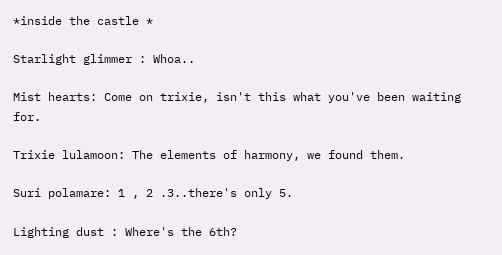*inside the castle *

Starlight glimmer : Whoa..

Mist hearts: Come on trixie, isn't this what you've been waiting for.

Trixie lulamoon: The elements of harmony, we found them.

Suri polamare: 1 , 2 .3..there's only 5.

Lighting dust : Where's the 6th?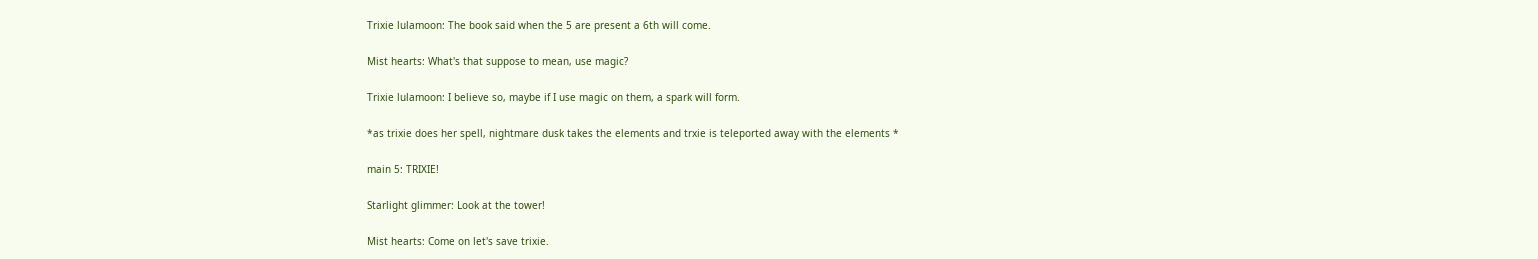Trixie lulamoon: The book said when the 5 are present a 6th will come.

Mist hearts: What's that suppose to mean, use magic?

Trixie lulamoon: I believe so, maybe if I use magic on them, a spark will form.

*as trixie does her spell, nightmare dusk takes the elements and trxie is teleported away with the elements *

main 5: TRIXIE!

Starlight glimmer: Look at the tower!

Mist hearts: Come on let's save trixie.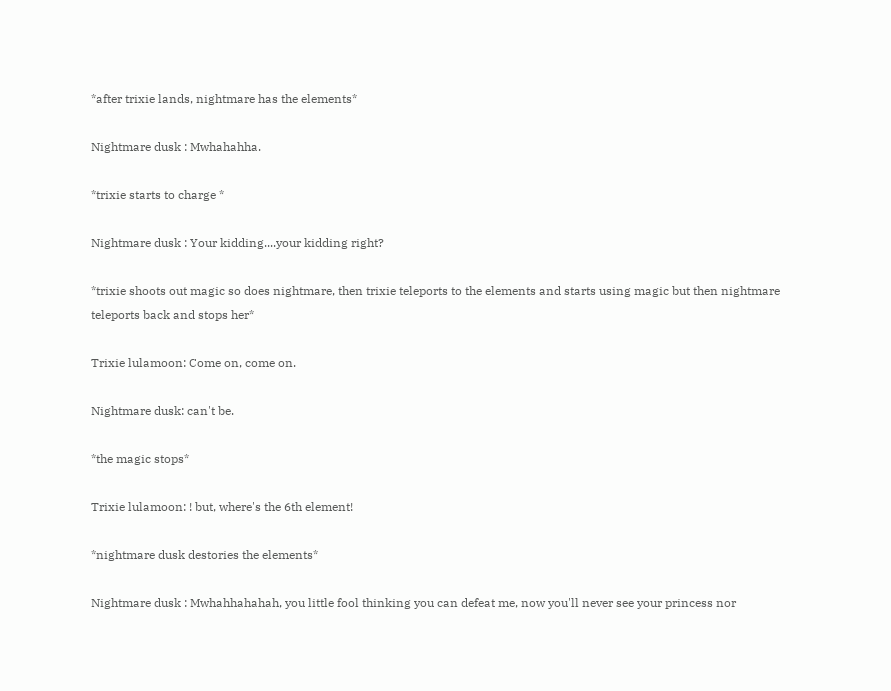*after trixie lands, nightmare has the elements*

Nightmare dusk : Mwhahahha.

*trixie starts to charge *

Nightmare dusk : Your kidding....your kidding right?

*trixie shoots out magic so does nightmare, then trixie teleports to the elements and starts using magic but then nightmare teleports back and stops her*

Trixie lulamoon: Come on, come on.

Nightmare dusk: can't be.

*the magic stops*

Trixie lulamoon: ! but, where's the 6th element!

*nightmare dusk destories the elements*

Nightmare dusk : Mwhahhahahah, you little fool thinking you can defeat me, now you'll never see your princess nor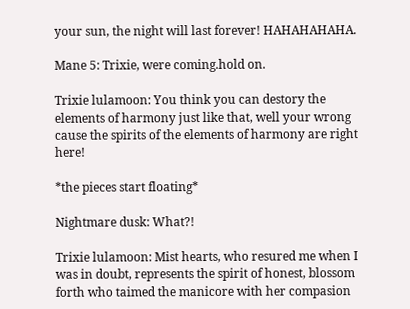your sun, the night will last forever! HAHAHAHAHA.

Mane 5: Trixie, were coming.hold on.

Trixie lulamoon: You think you can destory the elements of harmony just like that, well your wrong cause the spirits of the elements of harmony are right here!

*the pieces start floating*

Nightmare dusk: What?!

Trixie lulamoon: Mist hearts, who resured me when I was in doubt, represents the spirit of honest, blossom forth who taimed the manicore with her compasion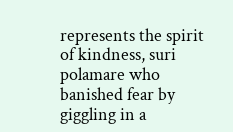represents the spirit of kindness, suri polamare who banished fear by giggling in a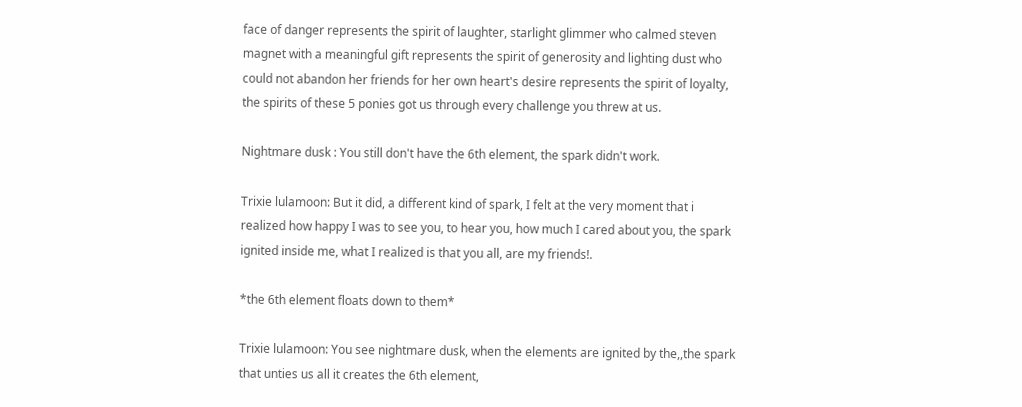face of danger represents the spirit of laughter, starlight glimmer who calmed steven magnet with a meaningful gift represents the spirit of generosity and lighting dust who could not abandon her friends for her own heart's desire represents the spirit of loyalty, the spirits of these 5 ponies got us through every challenge you threw at us.

Nightmare dusk : You still don't have the 6th element, the spark didn't work.

Trixie lulamoon: But it did, a different kind of spark, I felt at the very moment that i realized how happy I was to see you, to hear you, how much I cared about you, the spark ignited inside me, what I realized is that you all, are my friends!.

*the 6th element floats down to them*

Trixie lulamoon: You see nightmare dusk, when the elements are ignited by the,,the spark that unties us all it creates the 6th element,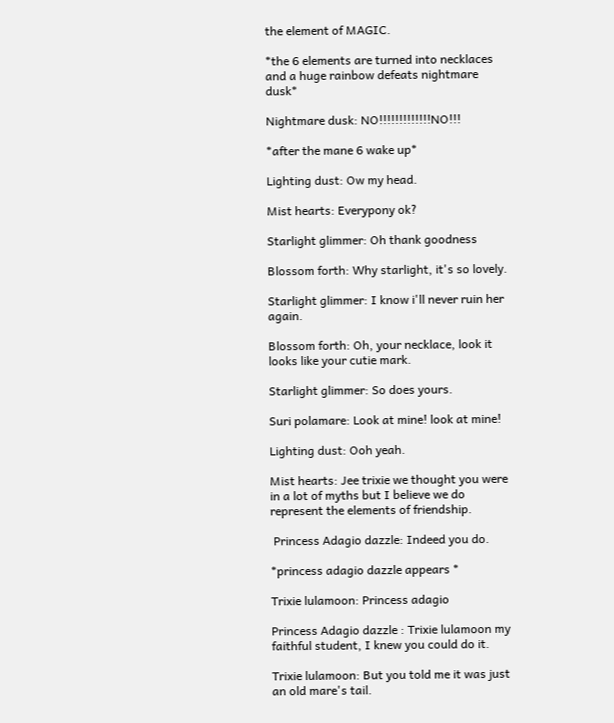the element of MAGIC.

*the 6 elements are turned into necklaces and a huge rainbow defeats nightmare dusk*

Nightmare dusk: NO!!!!!!!!!!!!!NO!!!

*after the mane 6 wake up*

Lighting dust: Ow my head.

Mist hearts: Everypony ok?

Starlight glimmer: Oh thank goodness

Blossom forth: Why starlight, it's so lovely.

Starlight glimmer: I know i'll never ruin her again.

Blossom forth: Oh, your necklace, look it looks like your cutie mark.

Starlight glimmer: So does yours.

Suri polamare: Look at mine! look at mine!

Lighting dust: Ooh yeah.

Mist hearts: Jee trixie we thought you were in a lot of myths but I believe we do represent the elements of friendship.

 Princess Adagio dazzle: Indeed you do.

*princess adagio dazzle appears *

Trixie lulamoon: Princess adagio

Princess Adagio dazzle : Trixie lulamoon my faithful student, I knew you could do it.

Trixie lulamoon: But you told me it was just an old mare's tail.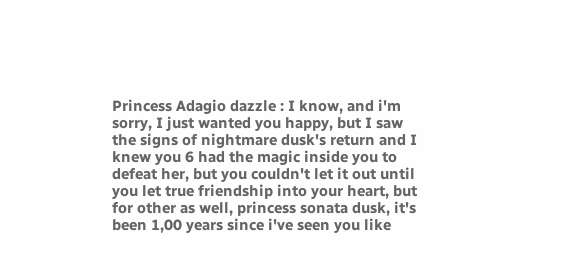Princess Adagio dazzle : I know, and i'm sorry, I just wanted you happy, but I saw the signs of nightmare dusk's return and I knew you 6 had the magic inside you to defeat her, but you couldn't let it out until you let true friendship into your heart, but for other as well, princess sonata dusk, it's been 1,00 years since i've seen you like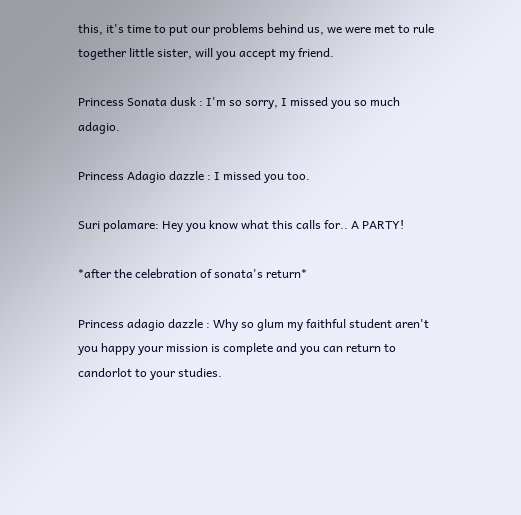this, it's time to put our problems behind us, we were met to rule together little sister, will you accept my friend.

Princess Sonata dusk : I'm so sorry, I missed you so much adagio.

Princess Adagio dazzle : I missed you too.

Suri polamare: Hey you know what this calls for.. A PARTY!

*after the celebration of sonata's return*

Princess adagio dazzle : Why so glum my faithful student aren't you happy your mission is complete and you can return to candorlot to your studies.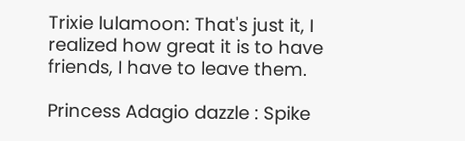Trixie lulamoon: That's just it, I realized how great it is to have friends, I have to leave them.

Princess Adagio dazzle : Spike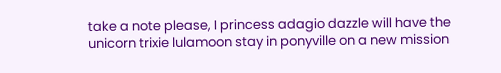take a note please, I princess adagio dazzle will have the unicorn trixie lulamoon stay in ponyville on a new mission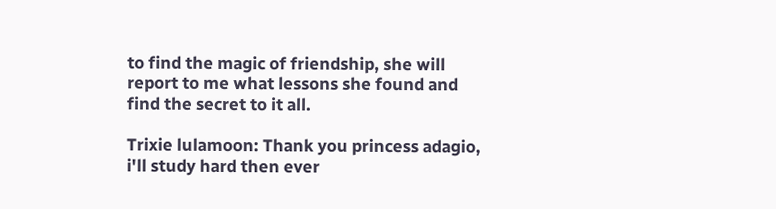to find the magic of friendship, she will report to me what lessons she found and find the secret to it all.

Trixie lulamoon: Thank you princess adagio, i'll study hard then ever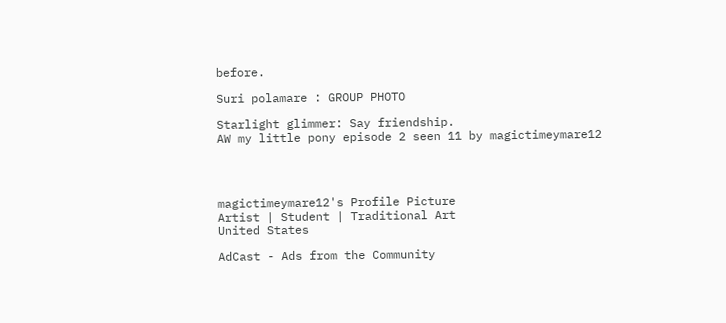before.

Suri polamare : GROUP PHOTO

Starlight glimmer: Say friendship.
AW my little pony episode 2 seen 11 by magictimeymare12




magictimeymare12's Profile Picture
Artist | Student | Traditional Art
United States

AdCast - Ads from the Community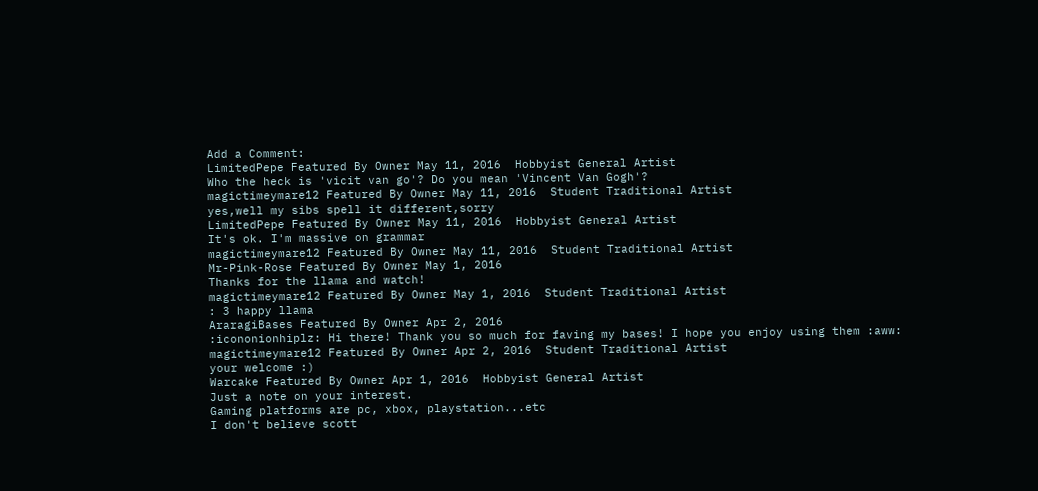Add a Comment:
LimitedPepe Featured By Owner May 11, 2016  Hobbyist General Artist
Who the heck is 'vicit van go'? Do you mean 'Vincent Van Gogh'?
magictimeymare12 Featured By Owner May 11, 2016  Student Traditional Artist
yes,well my sibs spell it different,sorry
LimitedPepe Featured By Owner May 11, 2016  Hobbyist General Artist
It's ok. I'm massive on grammar
magictimeymare12 Featured By Owner May 11, 2016  Student Traditional Artist
Mr-Pink-Rose Featured By Owner May 1, 2016
Thanks for the llama and watch!
magictimeymare12 Featured By Owner May 1, 2016  Student Traditional Artist
: 3 happy llama
AraragiBases Featured By Owner Apr 2, 2016
:icononionhiplz: Hi there! Thank you so much for faving my bases! I hope you enjoy using them :aww:
magictimeymare12 Featured By Owner Apr 2, 2016  Student Traditional Artist
your welcome :)
Warcake Featured By Owner Apr 1, 2016  Hobbyist General Artist
Just a note on your interest.
Gaming platforms are pc, xbox, playstation...etc
I don't believe scott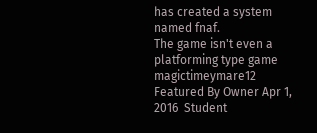has created a system named fnaf.
The game isn't even a platforming type game
magictimeymare12 Featured By Owner Apr 1, 2016  Student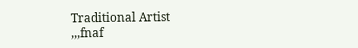Traditional Artist
,,,fnaf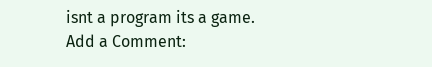isnt a program its a game.
Add a Comment: